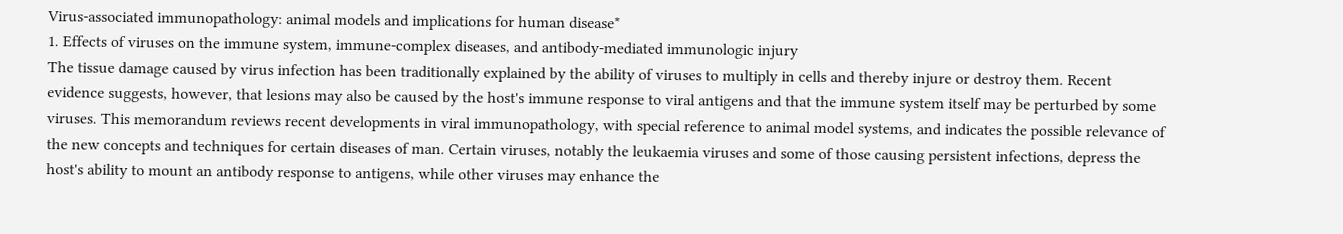Virus-associated immunopathology: animal models and implications for human disease*
1. Effects of viruses on the immune system, immune-complex diseases, and antibody-mediated immunologic injury
The tissue damage caused by virus infection has been traditionally explained by the ability of viruses to multiply in cells and thereby injure or destroy them. Recent evidence suggests, however, that lesions may also be caused by the host's immune response to viral antigens and that the immune system itself may be perturbed by some viruses. This memorandum reviews recent developments in viral immunopathology, with special reference to animal model systems, and indicates the possible relevance of the new concepts and techniques for certain diseases of man. Certain viruses, notably the leukaemia viruses and some of those causing persistent infections, depress the host's ability to mount an antibody response to antigens, while other viruses may enhance the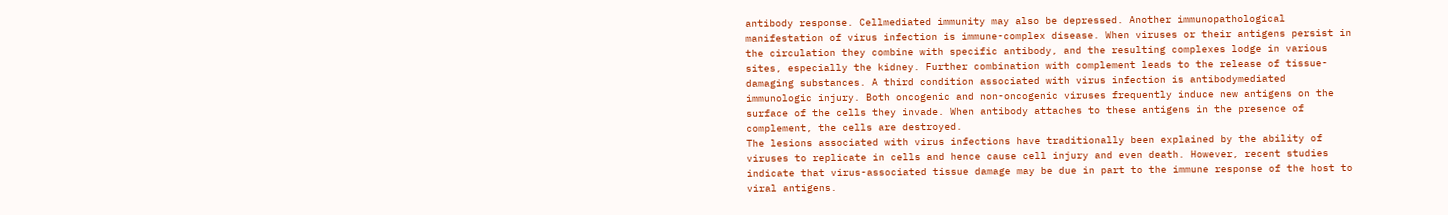antibody response. Cellmediated immunity may also be depressed. Another immunopathological manifestation of virus infection is immune-complex disease. When viruses or their antigens persist in the circulation they combine with specific antibody, and the resulting complexes lodge in various sites, especially the kidney. Further combination with complement leads to the release of tissue-damaging substances. A third condition associated with virus infection is antibodymediated immunologic injury. Both oncogenic and non-oncogenic viruses frequently induce new antigens on the surface of the cells they invade. When antibody attaches to these antigens in the presence of complement, the cells are destroyed.
The lesions associated with virus infections have traditionally been explained by the ability of viruses to replicate in cells and hence cause cell injury and even death. However, recent studies indicate that virus-associated tissue damage may be due in part to the immune response of the host to viral antigens.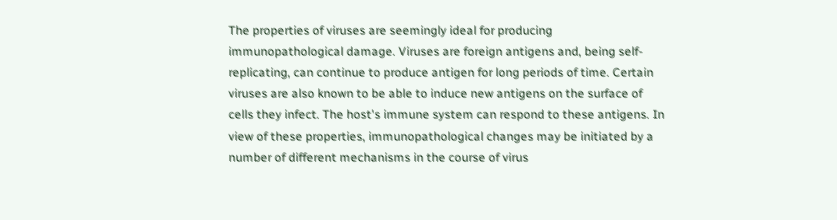The properties of viruses are seemingly ideal for producing immunopathological damage. Viruses are foreign antigens and, being self-replicating, can continue to produce antigen for long periods of time. Certain viruses are also known to be able to induce new antigens on the surface of cells they infect. The host's immune system can respond to these antigens. In view of these properties, immunopathological changes may be initiated by a number of different mechanisms in the course of virus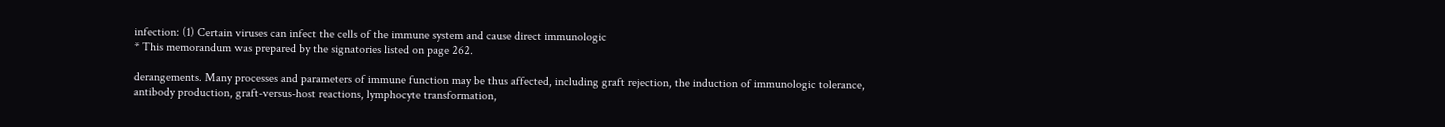infection: (1) Certain viruses can infect the cells of the immune system and cause direct immunologic
* This memorandum was prepared by the signatories listed on page 262.

derangements. Many processes and parameters of immune function may be thus affected, including graft rejection, the induction of immunologic tolerance, antibody production, graft-versus-host reactions, lymphocyte transformation,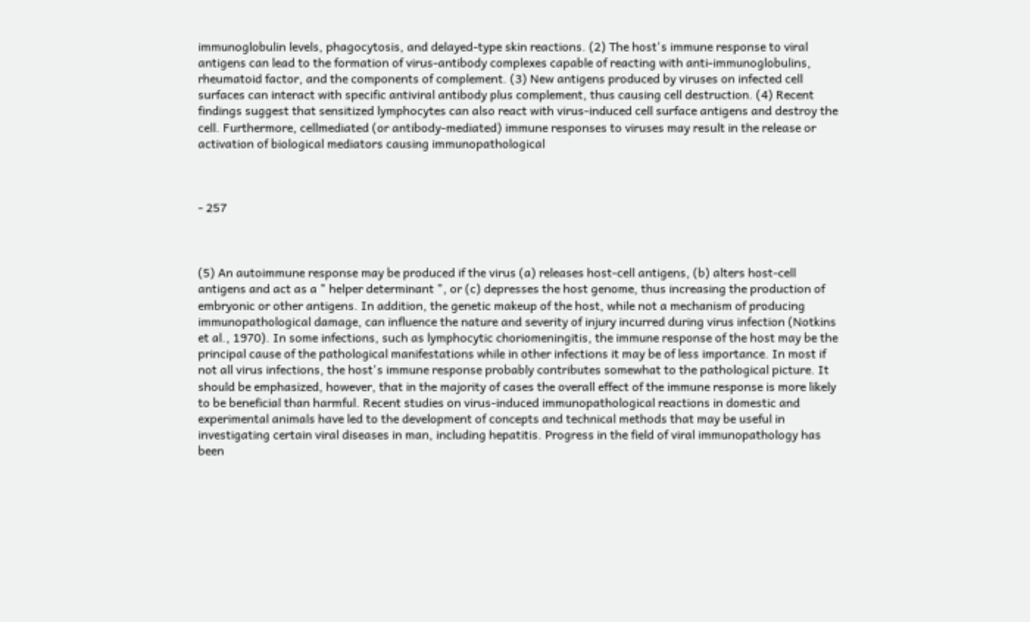immunoglobulin levels, phagocytosis, and delayed-type skin reactions. (2) The host's immune response to viral antigens can lead to the formation of virus-antibody complexes capable of reacting with anti-immunoglobulins, rheumatoid factor, and the components of complement. (3) New antigens produced by viruses on infected cell surfaces can interact with specific antiviral antibody plus complement, thus causing cell destruction. (4) Recent findings suggest that sensitized lymphocytes can also react with virus-induced cell surface antigens and destroy the cell. Furthermore, cellmediated (or antibody-mediated) immune responses to viruses may result in the release or activation of biological mediators causing immunopathological



- 257



(5) An autoimmune response may be produced if the virus (a) releases host-cell antigens, (b) alters host-cell antigens and act as a " helper determinant ", or (c) depresses the host genome, thus increasing the production of embryonic or other antigens. In addition, the genetic makeup of the host, while not a mechanism of producing immunopathological damage, can influence the nature and severity of injury incurred during virus infection (Notkins et al., 1970). In some infections, such as lymphocytic choriomeningitis, the immune response of the host may be the principal cause of the pathological manifestations while in other infections it may be of less importance. In most if not all virus infections, the host's immune response probably contributes somewhat to the pathological picture. It should be emphasized, however, that in the majority of cases the overall effect of the immune response is more likely to be beneficial than harmful. Recent studies on virus-induced immunopathological reactions in domestic and experimental animals have led to the development of concepts and technical methods that may be useful in investigating certain viral diseases in man, including hepatitis. Progress in the field of viral immunopathology has been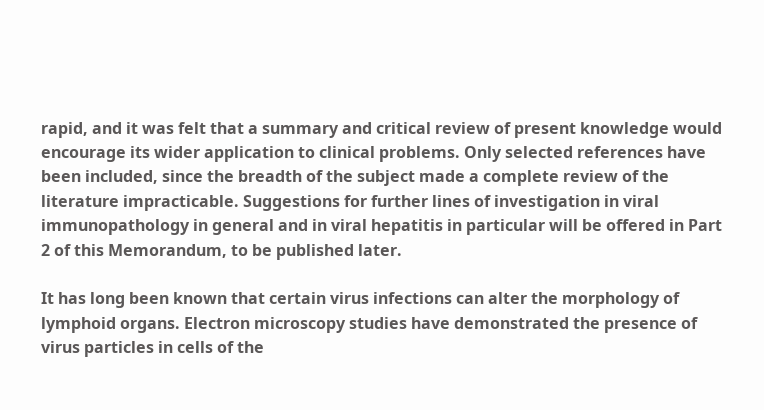rapid, and it was felt that a summary and critical review of present knowledge would encourage its wider application to clinical problems. Only selected references have been included, since the breadth of the subject made a complete review of the literature impracticable. Suggestions for further lines of investigation in viral immunopathology in general and in viral hepatitis in particular will be offered in Part 2 of this Memorandum, to be published later.

It has long been known that certain virus infections can alter the morphology of lymphoid organs. Electron microscopy studies have demonstrated the presence of virus particles in cells of the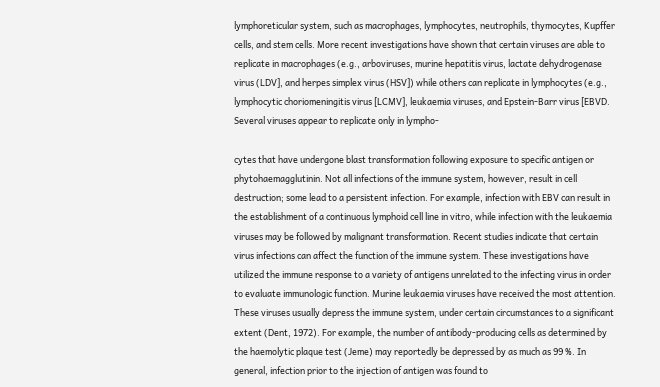lymphoreticular system, such as macrophages, lymphocytes, neutrophils, thymocytes, Kupffer cells, and stem cells. More recent investigations have shown that certain viruses are able to replicate in macrophages (e.g., arboviruses, murine hepatitis virus, lactate dehydrogenase virus (LDV], and herpes simplex virus (HSV]) while others can replicate in lymphocytes (e.g., lymphocytic choriomeningitis virus [LCMV], leukaemia viruses, and Epstein-Barr virus [EBVD. Several viruses appear to replicate only in lympho-

cytes that have undergone blast transformation following exposure to specific antigen or phytohaemagglutinin. Not all infections of the immune system, however, result in cell destruction; some lead to a persistent infection. For example, infection with EBV can result in the establishment of a continuous lymphoid cell line in vitro, while infection with the leukaemia viruses may be followed by malignant transformation. Recent studies indicate that certain virus infections can affect the function of the immune system. These investigations have utilized the immune response to a variety of antigens unrelated to the infecting virus in order to evaluate immunologic function. Murine leukaemia viruses have received the most attention. These viruses usually depress the immune system, under certain circumstances to a significant extent (Dent, 1972). For example, the number of antibody-producing cells as determined by the haemolytic plaque test (Jeme) may reportedly be depressed by as much as 99 %. In general, infection prior to the injection of antigen was found to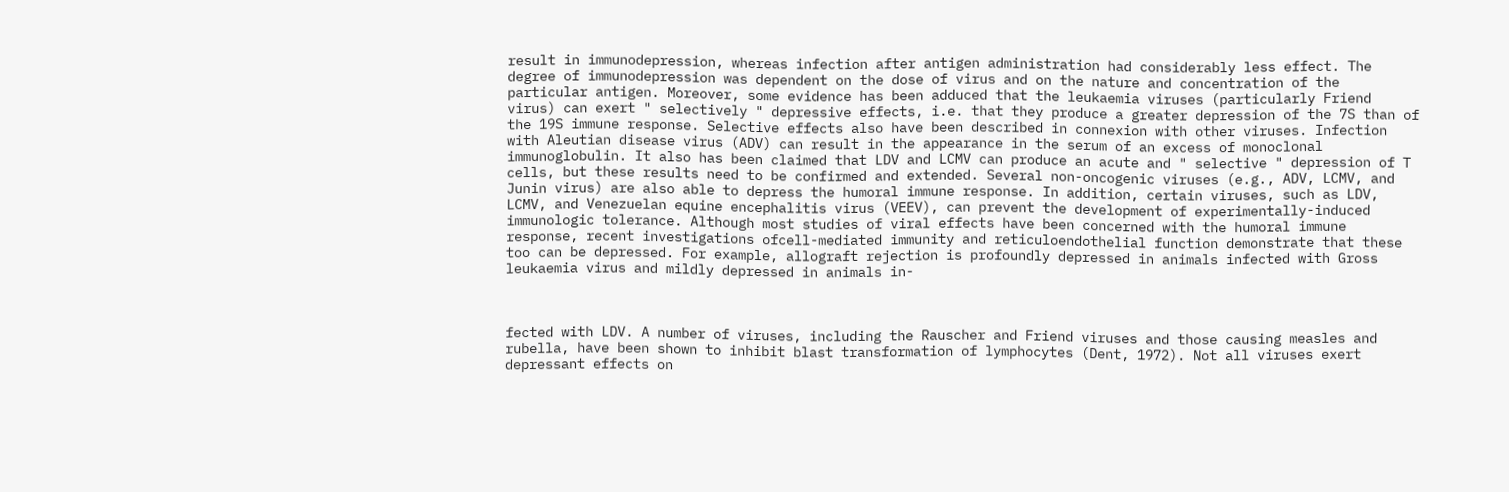result in immunodepression, whereas infection after antigen administration had considerably less effect. The degree of immunodepression was dependent on the dose of virus and on the nature and concentration of the particular antigen. Moreover, some evidence has been adduced that the leukaemia viruses (particularly Friend virus) can exert " selectively " depressive effects, i.e. that they produce a greater depression of the 7S than of the 19S immune response. Selective effects also have been described in connexion with other viruses. Infection with Aleutian disease virus (ADV) can result in the appearance in the serum of an excess of monoclonal immunoglobulin. It also has been claimed that LDV and LCMV can produce an acute and " selective " depression of T cells, but these results need to be confirmed and extended. Several non-oncogenic viruses (e.g., ADV, LCMV, and Junin virus) are also able to depress the humoral immune response. In addition, certain viruses, such as LDV, LCMV, and Venezuelan equine encephalitis virus (VEEV), can prevent the development of experimentally-induced immunologic tolerance. Although most studies of viral effects have been concerned with the humoral immune response, recent investigations ofcell-mediated immunity and reticuloendothelial function demonstrate that these too can be depressed. For example, allograft rejection is profoundly depressed in animals infected with Gross leukaemia virus and mildly depressed in animals in-



fected with LDV. A number of viruses, including the Rauscher and Friend viruses and those causing measles and rubella, have been shown to inhibit blast transformation of lymphocytes (Dent, 1972). Not all viruses exert depressant effects on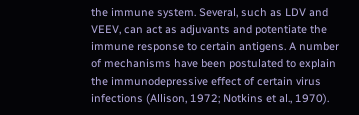the immune system. Several, such as LDV and VEEV, can act as adjuvants and potentiate the immune response to certain antigens. A number of mechanisms have been postulated to explain the immunodepressive effect of certain virus infections (Allison, 1972; Notkins et al., 1970).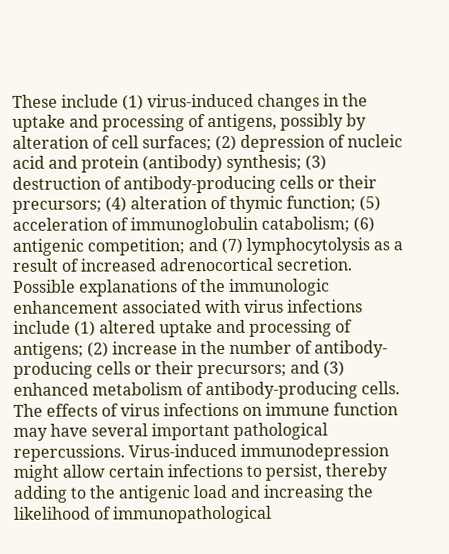These include (1) virus-induced changes in the uptake and processing of antigens, possibly by alteration of cell surfaces; (2) depression of nucleic acid and protein (antibody) synthesis; (3) destruction of antibody-producing cells or their precursors; (4) alteration of thymic function; (5) acceleration of immunoglobulin catabolism; (6) antigenic competition; and (7) lymphocytolysis as a result of increased adrenocortical secretion. Possible explanations of the immunologic enhancement associated with virus infections include (1) altered uptake and processing of antigens; (2) increase in the number of antibody-producing cells or their precursors; and (3) enhanced metabolism of antibody-producing cells. The effects of virus infections on immune function may have several important pathological repercussions. Virus-induced immunodepression might allow certain infections to persist, thereby adding to the antigenic load and increasing the likelihood of immunopathological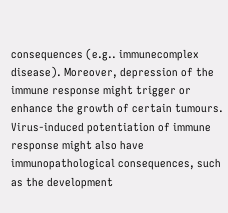consequences (e.g.. immunecomplex disease). Moreover, depression of the immune response might trigger or enhance the growth of certain tumours. Virus-induced potentiation of immune response might also have immunopathological consequences, such as the development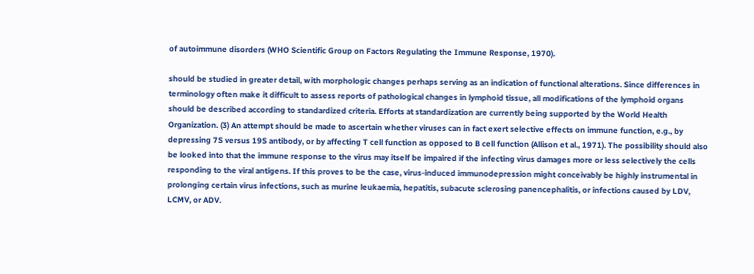of autoimmune disorders (WHO Scientific Group on Factors Regulating the Immune Response, 1970).

should be studied in greater detail, with morphologic changes perhaps serving as an indication of functional alterations. Since differences in terminology often make it difficult to assess reports of pathological changes in lymphoid tissue, all modifications of the lymphoid organs should be described according to standardized criteria. Efforts at standardization are currently being supported by the World Health Organization. (3) An attempt should be made to ascertain whether viruses can in fact exert selective effects on immune function, e.g., by depressing 7S versus 19S antibody, or by affecting T cell function as opposed to B cell function (Allison et al., 1971). The possibility should also be looked into that the immune response to the virus may itself be impaired if the infecting virus damages more or less selectively the cells responding to the viral antigens. If this proves to be the case, virus-induced immunodepression might conceivably be highly instrumental in prolonging certain virus infections, such as murine leukaemia, hepatitis, subacute sclerosing panencephalitis, or infections caused by LDV, LCMV, or ADV.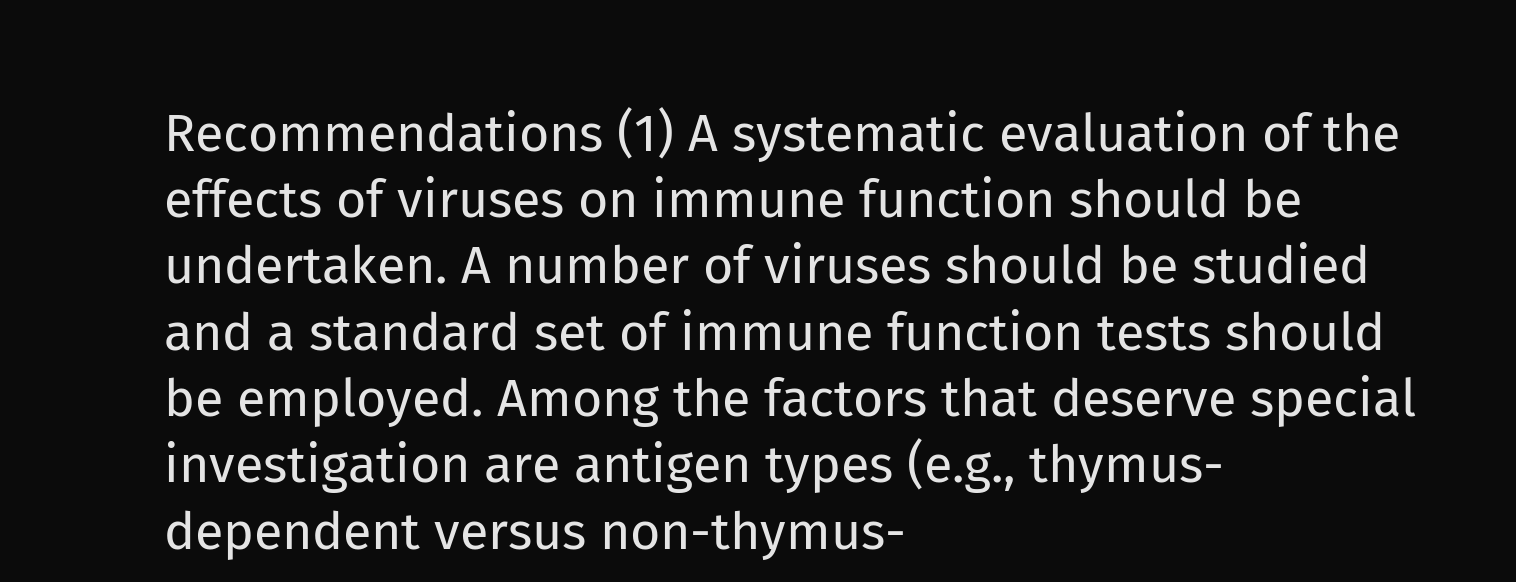Recommendations (1) A systematic evaluation of the effects of viruses on immune function should be undertaken. A number of viruses should be studied and a standard set of immune function tests should be employed. Among the factors that deserve special investigation are antigen types (e.g., thymus-dependent versus non-thymus-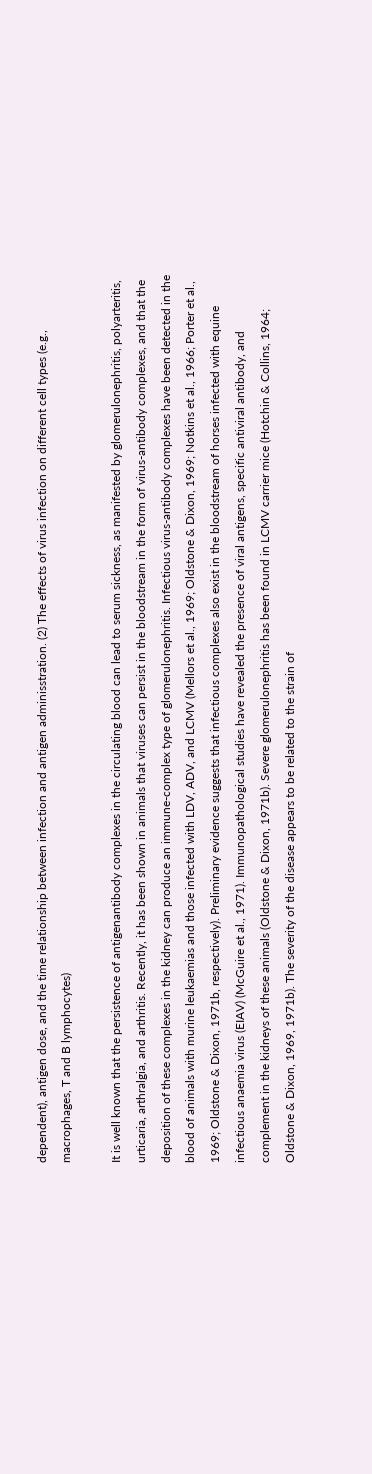dependent), antigen dose, and the time relationship between infection and antigen adminisstration. (2) The effects of virus infection on different cell types (e.g., macrophages, T and B lymphocytes)

It is well known that the persistence of antigenantibody complexes in the circulating blood can lead to serum sickness, as manifested by glomerulonephritis, polyarteritis, urticaria, arthralgia, and arthritis. Recently, it has been shown in animals that viruses can persist in the bloodstream in the form of virus-antibody complexes, and that the deposition of these complexes in the kidney can produce an immune-complex type of glomerulonephritis. Infectious virus-antibody complexes have been detected in the blood of animals with murine leukaemias and those infected with LDV, ADV, and LCMV (Mellors et al., 1969; Oldstone & Dixon, 1969; Notkins et al., 1966; Porter et al., 1969; Oldstone & Dixon, 1971b, respectively). Preliminary evidence suggests that infectious complexes also exist in the bloodstream of horses infected with equine infectious anaemia virus (EIAV) (McGuire et al., 1971). Immunopathological studies have revealed the presence of viral antigens, specific antiviral antibody, and complement in the kidneys of these animals (Oldstone & Dixon, 1971b). Severe glomerulonephritis has been found in LCMV carrier mice (Hotchin & Collins, 1964; Oldstone & Dixon, 1969, 1971b). The severity of the disease appears to be related to the strain of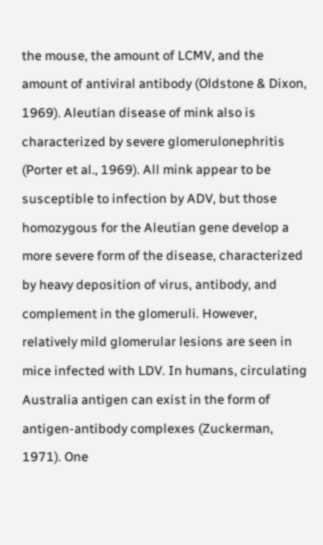the mouse, the amount of LCMV, and the amount of antiviral antibody (Oldstone & Dixon, 1969). Aleutian disease of mink also is characterized by severe glomerulonephritis (Porter et al., 1969). All mink appear to be susceptible to infection by ADV, but those homozygous for the Aleutian gene develop a more severe form of the disease, characterized by heavy deposition of virus, antibody, and complement in the glomeruli. However, relatively mild glomerular lesions are seen in mice infected with LDV. In humans, circulating Australia antigen can exist in the form of antigen-antibody complexes (Zuckerman, 1971). One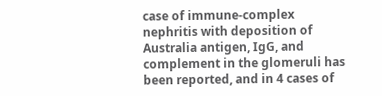case of immune-complex nephritis with deposition of Australia antigen, IgG, and complement in the glomeruli has been reported, and in 4 cases of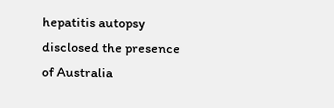hepatitis autopsy disclosed the presence of Australia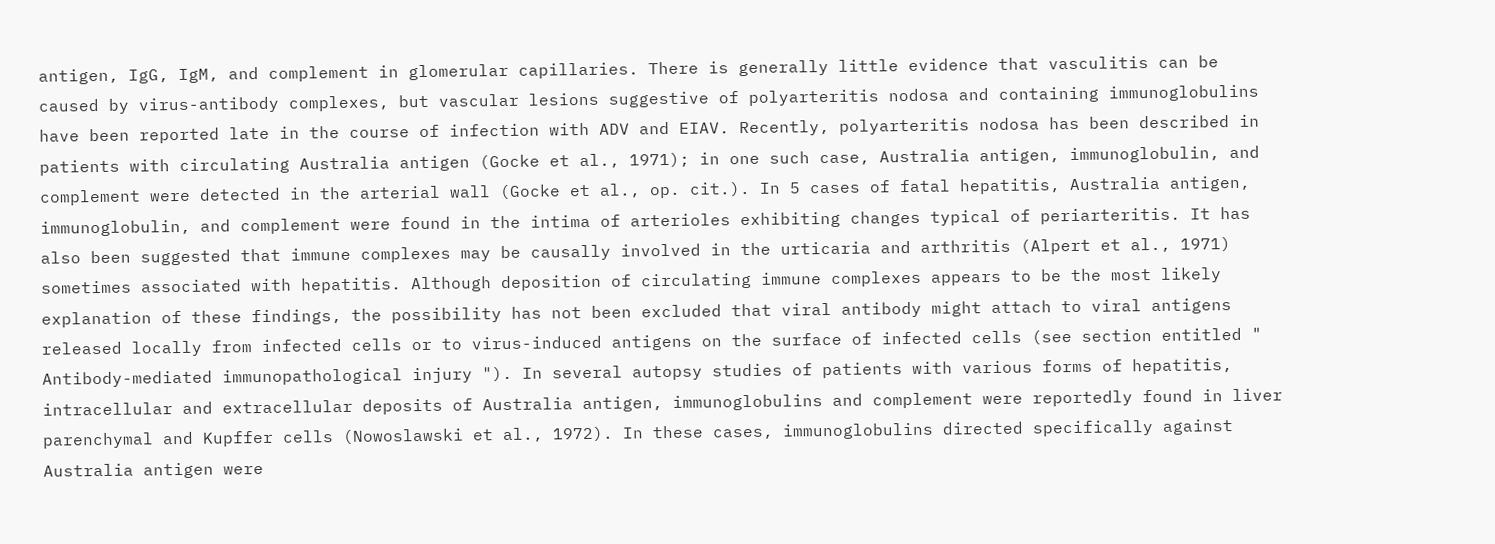antigen, IgG, IgM, and complement in glomerular capillaries. There is generally little evidence that vasculitis can be caused by virus-antibody complexes, but vascular lesions suggestive of polyarteritis nodosa and containing immunoglobulins have been reported late in the course of infection with ADV and EIAV. Recently, polyarteritis nodosa has been described in patients with circulating Australia antigen (Gocke et al., 1971); in one such case, Australia antigen, immunoglobulin, and complement were detected in the arterial wall (Gocke et al., op. cit.). In 5 cases of fatal hepatitis, Australia antigen, immunoglobulin, and complement were found in the intima of arterioles exhibiting changes typical of periarteritis. It has also been suggested that immune complexes may be causally involved in the urticaria and arthritis (Alpert et al., 1971) sometimes associated with hepatitis. Although deposition of circulating immune complexes appears to be the most likely explanation of these findings, the possibility has not been excluded that viral antibody might attach to viral antigens released locally from infected cells or to virus-induced antigens on the surface of infected cells (see section entitled " Antibody-mediated immunopathological injury "). In several autopsy studies of patients with various forms of hepatitis, intracellular and extracellular deposits of Australia antigen, immunoglobulins and complement were reportedly found in liver parenchymal and Kupffer cells (Nowoslawski et al., 1972). In these cases, immunoglobulins directed specifically against Australia antigen were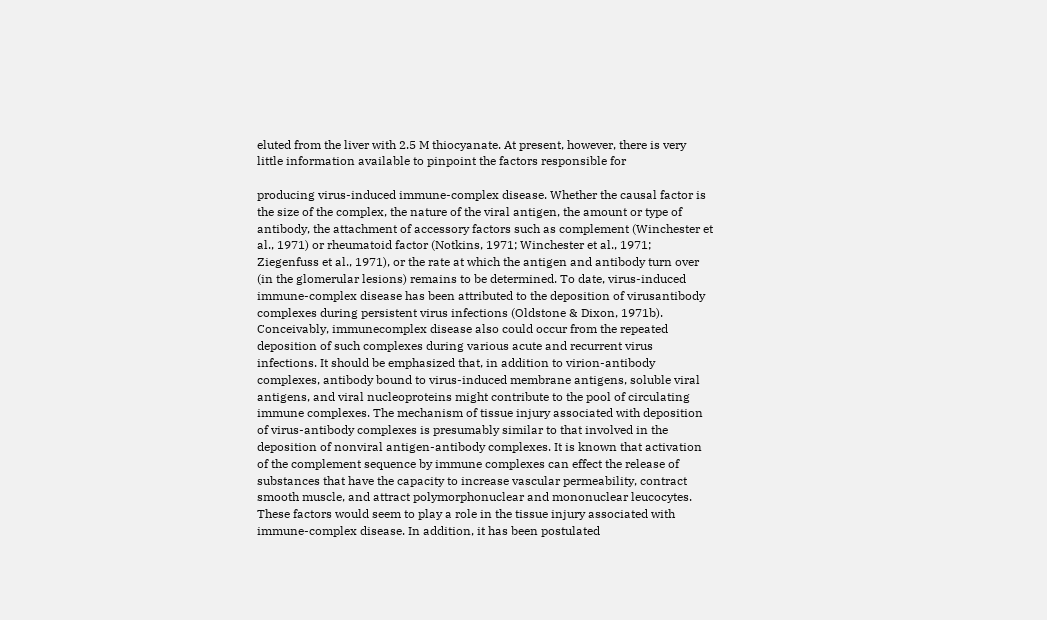eluted from the liver with 2.5 M thiocyanate. At present, however, there is very little information available to pinpoint the factors responsible for

producing virus-induced immune-complex disease. Whether the causal factor is the size of the complex, the nature of the viral antigen, the amount or type of antibody, the attachment of accessory factors such as complement (Winchester et al., 1971) or rheumatoid factor (Notkins, 1971; Winchester et al., 1971; Ziegenfuss et al., 1971), or the rate at which the antigen and antibody turn over (in the glomerular lesions) remains to be determined. To date, virus-induced immune-complex disease has been attributed to the deposition of virusantibody complexes during persistent virus infections (Oldstone & Dixon, 1971b). Conceivably, immunecomplex disease also could occur from the repeated deposition of such complexes during various acute and recurrent virus infections. It should be emphasized that, in addition to virion-antibody complexes, antibody bound to virus-induced membrane antigens, soluble viral antigens, and viral nucleoproteins might contribute to the pool of circulating immune complexes. The mechanism of tissue injury associated with deposition of virus-antibody complexes is presumably similar to that involved in the deposition of nonviral antigen-antibody complexes. It is known that activation of the complement sequence by immune complexes can effect the release of substances that have the capacity to increase vascular permeability, contract smooth muscle, and attract polymorphonuclear and mononuclear leucocytes. These factors would seem to play a role in the tissue injury associated with immune-complex disease. In addition, it has been postulated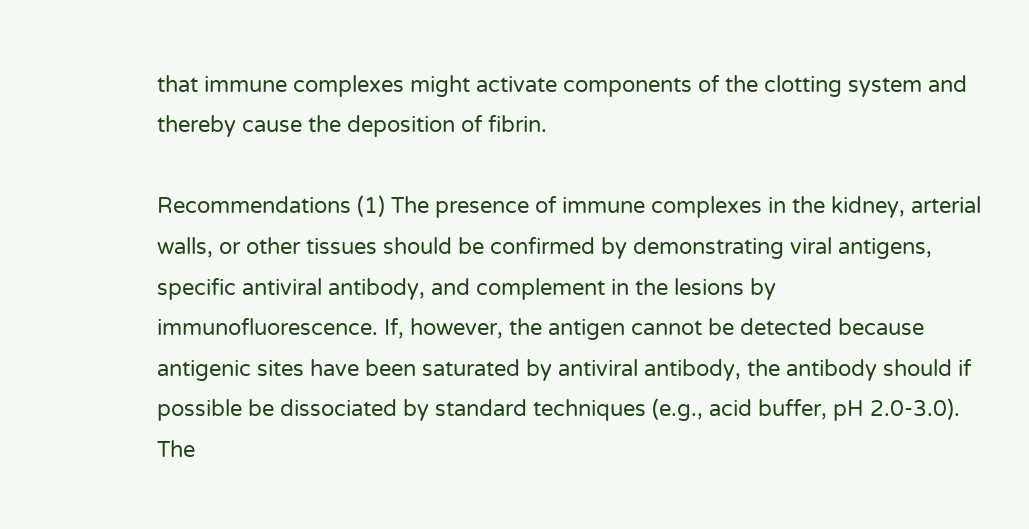that immune complexes might activate components of the clotting system and thereby cause the deposition of fibrin.

Recommendations (1) The presence of immune complexes in the kidney, arterial walls, or other tissues should be confirmed by demonstrating viral antigens, specific antiviral antibody, and complement in the lesions by immunofluorescence. If, however, the antigen cannot be detected because antigenic sites have been saturated by antiviral antibody, the antibody should if possible be dissociated by standard techniques (e.g., acid buffer, pH 2.0-3.0). The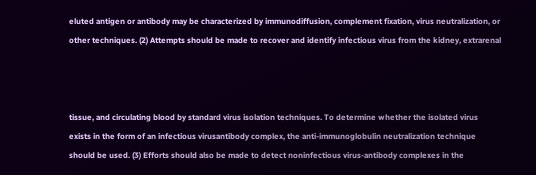eluted antigen or antibody may be characterized by immunodiffusion, complement fixation, virus neutralization, or other techniques. (2) Attempts should be made to recover and identify infectious virus from the kidney, extrarenal



tissue, and circulating blood by standard virus isolation techniques. To determine whether the isolated virus exists in the form of an infectious virusantibody complex, the anti-immunoglobulin neutralization technique should be used. (3) Efforts should also be made to detect noninfectious virus-antibody complexes in the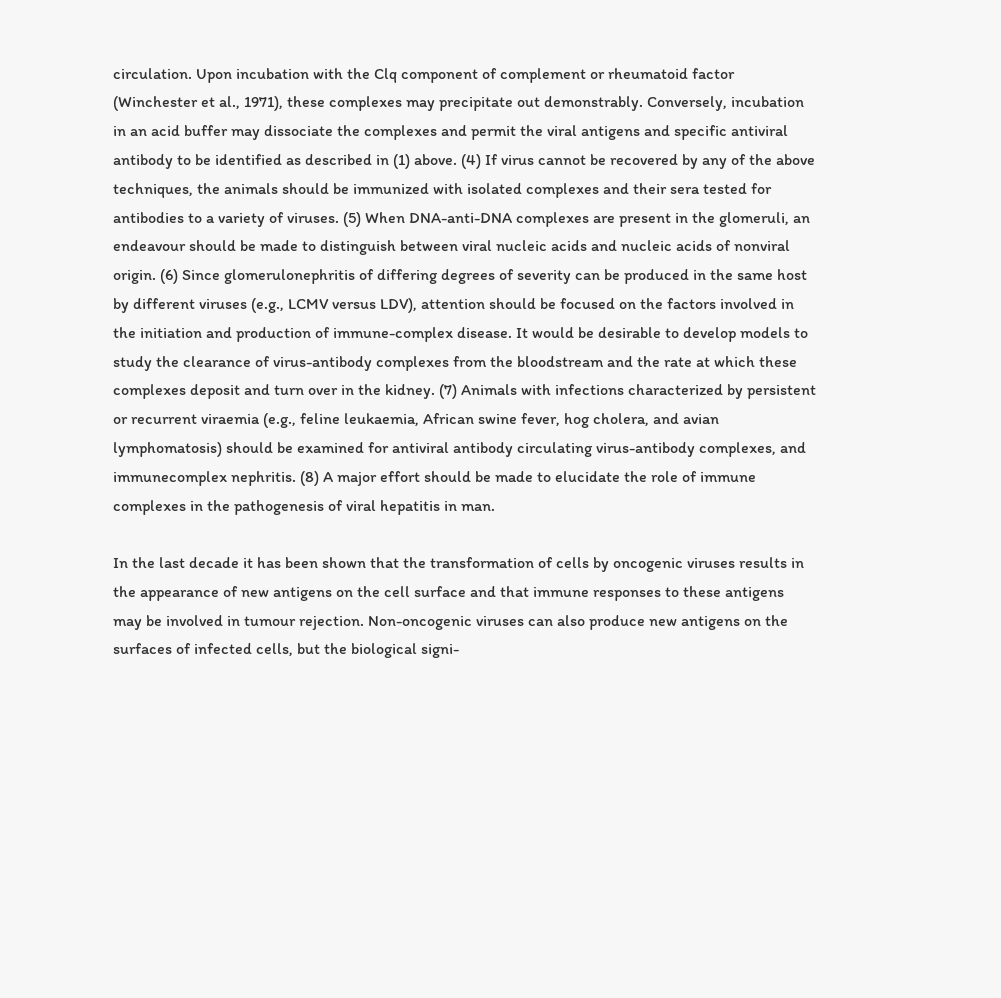circulation. Upon incubation with the Clq component of complement or rheumatoid factor (Winchester et al., 1971), these complexes may precipitate out demonstrably. Conversely, incubation in an acid buffer may dissociate the complexes and permit the viral antigens and specific antiviral antibody to be identified as described in (1) above. (4) If virus cannot be recovered by any of the above techniques, the animals should be immunized with isolated complexes and their sera tested for antibodies to a variety of viruses. (5) When DNA-anti-DNA complexes are present in the glomeruli, an endeavour should be made to distinguish between viral nucleic acids and nucleic acids of nonviral origin. (6) Since glomerulonephritis of differing degrees of severity can be produced in the same host by different viruses (e.g., LCMV versus LDV), attention should be focused on the factors involved in the initiation and production of immune-complex disease. It would be desirable to develop models to study the clearance of virus-antibody complexes from the bloodstream and the rate at which these complexes deposit and turn over in the kidney. (7) Animals with infections characterized by persistent or recurrent viraemia (e.g., feline leukaemia, African swine fever, hog cholera, and avian lymphomatosis) should be examined for antiviral antibody circulating virus-antibody complexes, and immunecomplex nephritis. (8) A major effort should be made to elucidate the role of immune complexes in the pathogenesis of viral hepatitis in man.

In the last decade it has been shown that the transformation of cells by oncogenic viruses results in the appearance of new antigens on the cell surface and that immune responses to these antigens may be involved in tumour rejection. Non-oncogenic viruses can also produce new antigens on the surfaces of infected cells, but the biological signi-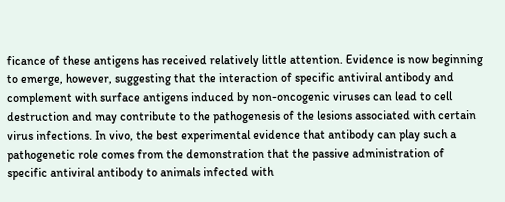ficance of these antigens has received relatively little attention. Evidence is now beginning to emerge, however, suggesting that the interaction of specific antiviral antibody and complement with surface antigens induced by non-oncogenic viruses can lead to cell destruction and may contribute to the pathogenesis of the lesions associated with certain virus infections. In vivo, the best experimental evidence that antibody can play such a pathogenetic role comes from the demonstration that the passive administration of specific antiviral antibody to animals infected with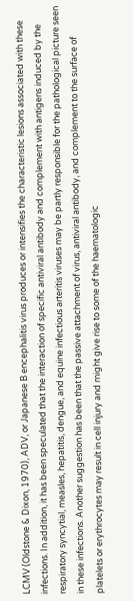LCMV (Oldstone & Dixon, 1970), ADV, or Japanese B encephalitis virus produces or intensifies the characteristic lesions associated with these infections. In addition, it has been speculated that the interaction of specific antiviral antibody and complement with antigens induced by the respiratory syncytial, measles, hepatitis, dengue, and equine infectious arteritis viruses may be partly responsible for the pathological picture seen in these infections. Another suggestion has been that the passive attachment of virus, antiviral antibody, and complement to the surface of platelets or erythrocytes may result in cell injury and might give rise to some of the haematologic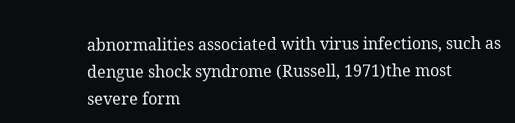abnormalities associated with virus infections, such as dengue shock syndrome (Russell, 1971)the most severe form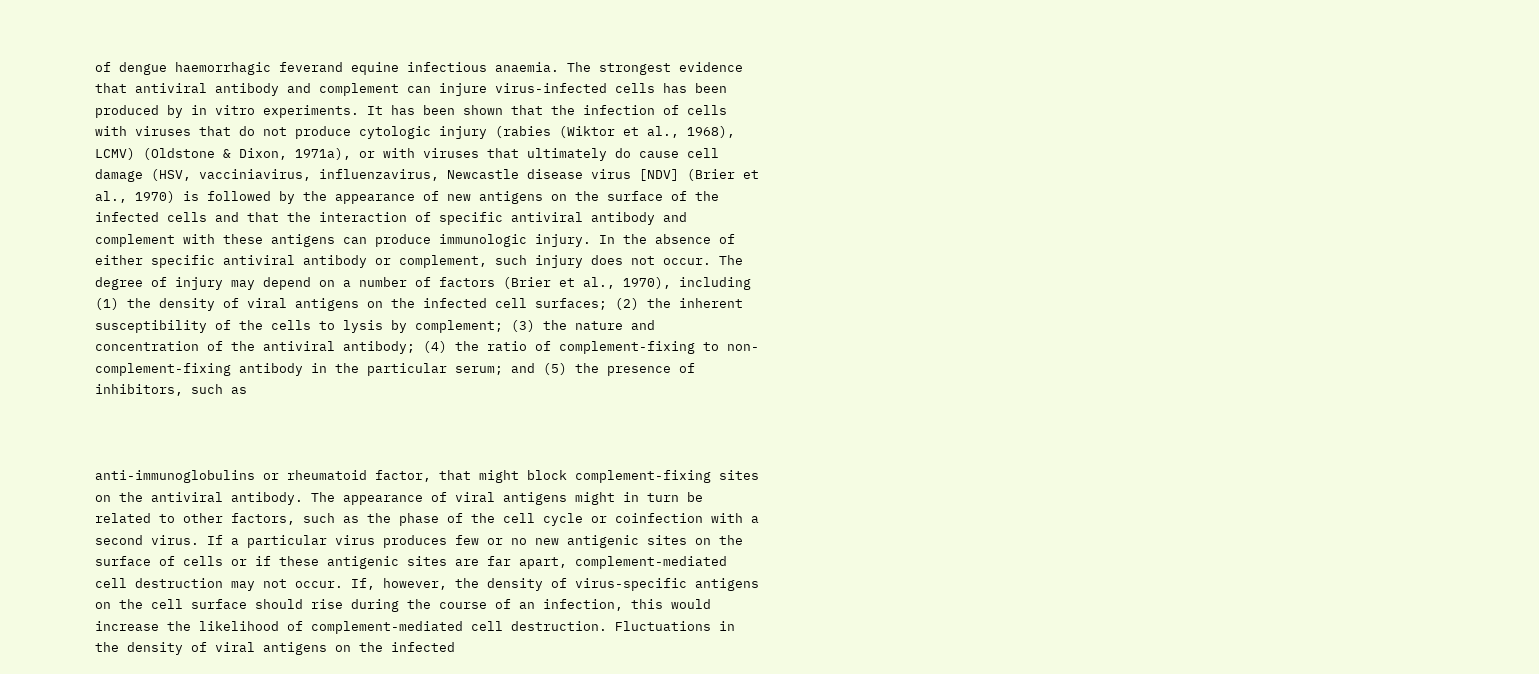of dengue haemorrhagic feverand equine infectious anaemia. The strongest evidence that antiviral antibody and complement can injure virus-infected cells has been produced by in vitro experiments. It has been shown that the infection of cells with viruses that do not produce cytologic injury (rabies (Wiktor et al., 1968), LCMV) (Oldstone & Dixon, 1971a), or with viruses that ultimately do cause cell damage (HSV, vacciniavirus, influenzavirus, Newcastle disease virus [NDV] (Brier et al., 1970) is followed by the appearance of new antigens on the surface of the infected cells and that the interaction of specific antiviral antibody and complement with these antigens can produce immunologic injury. In the absence of either specific antiviral antibody or complement, such injury does not occur. The degree of injury may depend on a number of factors (Brier et al., 1970), including (1) the density of viral antigens on the infected cell surfaces; (2) the inherent susceptibility of the cells to lysis by complement; (3) the nature and concentration of the antiviral antibody; (4) the ratio of complement-fixing to non-complement-fixing antibody in the particular serum; and (5) the presence of inhibitors, such as



anti-immunoglobulins or rheumatoid factor, that might block complement-fixing sites on the antiviral antibody. The appearance of viral antigens might in turn be related to other factors, such as the phase of the cell cycle or coinfection with a second virus. If a particular virus produces few or no new antigenic sites on the surface of cells or if these antigenic sites are far apart, complement-mediated cell destruction may not occur. If, however, the density of virus-specific antigens on the cell surface should rise during the course of an infection, this would increase the likelihood of complement-mediated cell destruction. Fluctuations in the density of viral antigens on the infected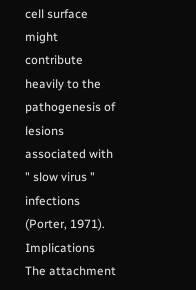cell surface might contribute heavily to the pathogenesis of lesions associated with " slow virus " infections (Porter, 1971). Implications The attachment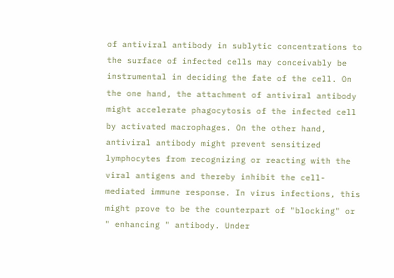of antiviral antibody in sublytic concentrations to the surface of infected cells may conceivably be instrumental in deciding the fate of the cell. On the one hand, the attachment of antiviral antibody might accelerate phagocytosis of the infected cell by activated macrophages. On the other hand, antiviral antibody might prevent sensitized lymphocytes from recognizing or reacting with the viral antigens and thereby inhibit the cell-mediated immune response. In virus infections, this might prove to be the counterpart of "blocking" or " enhancing " antibody. Under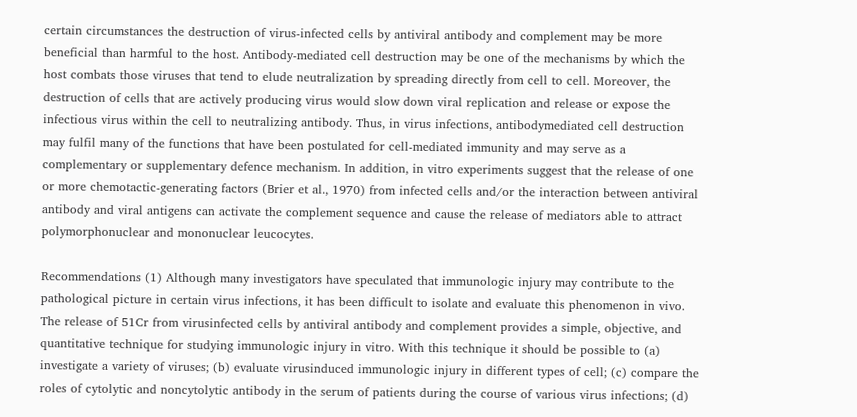certain circumstances the destruction of virus-infected cells by antiviral antibody and complement may be more beneficial than harmful to the host. Antibody-mediated cell destruction may be one of the mechanisms by which the host combats those viruses that tend to elude neutralization by spreading directly from cell to cell. Moreover, the destruction of cells that are actively producing virus would slow down viral replication and release or expose the infectious virus within the cell to neutralizing antibody. Thus, in virus infections, antibodymediated cell destruction may fulfil many of the functions that have been postulated for cell-mediated immunity and may serve as a complementary or supplementary defence mechanism. In addition, in vitro experiments suggest that the release of one or more chemotactic-generating factors (Brier et al., 1970) from infected cells and/or the interaction between antiviral antibody and viral antigens can activate the complement sequence and cause the release of mediators able to attract polymorphonuclear and mononuclear leucocytes.

Recommendations (1) Although many investigators have speculated that immunologic injury may contribute to the pathological picture in certain virus infections, it has been difficult to isolate and evaluate this phenomenon in vivo. The release of 51Cr from virusinfected cells by antiviral antibody and complement provides a simple, objective, and quantitative technique for studying immunologic injury in vitro. With this technique it should be possible to (a) investigate a variety of viruses; (b) evaluate virusinduced immunologic injury in different types of cell; (c) compare the roles of cytolytic and noncytolytic antibody in the serum of patients during the course of various virus infections; (d)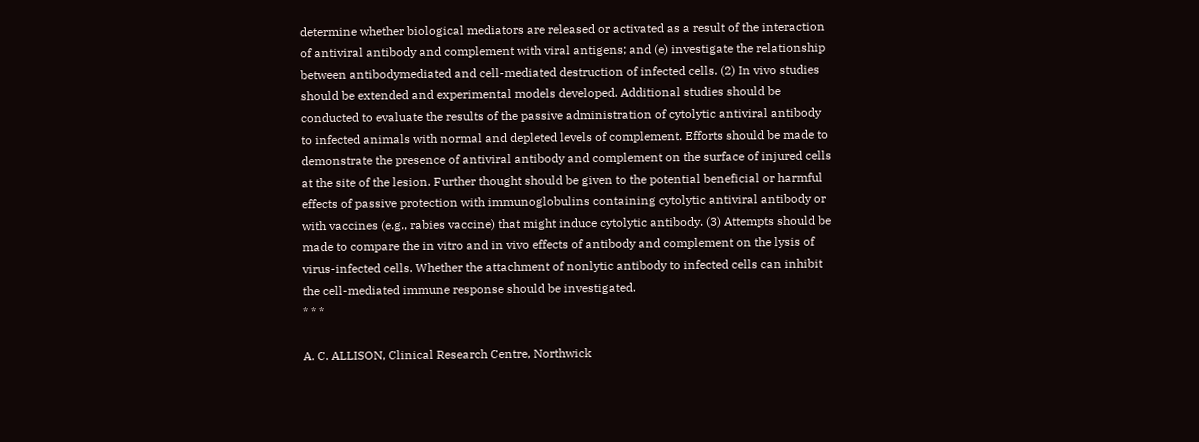determine whether biological mediators are released or activated as a result of the interaction of antiviral antibody and complement with viral antigens; and (e) investigate the relationship between antibodymediated and cell-mediated destruction of infected cells. (2) In vivo studies should be extended and experimental models developed. Additional studies should be conducted to evaluate the results of the passive administration of cytolytic antiviral antibody to infected animals with normal and depleted levels of complement. Efforts should be made to demonstrate the presence of antiviral antibody and complement on the surface of injured cells at the site of the lesion. Further thought should be given to the potential beneficial or harmful effects of passive protection with immunoglobulins containing cytolytic antiviral antibody or with vaccines (e.g., rabies vaccine) that might induce cytolytic antibody. (3) Attempts should be made to compare the in vitro and in vivo effects of antibody and complement on the lysis of virus-infected cells. Whether the attachment of nonlytic antibody to infected cells can inhibit the cell-mediated immune response should be investigated.
* * *

A. C. ALLISON, Clinical Research Centre, Northwick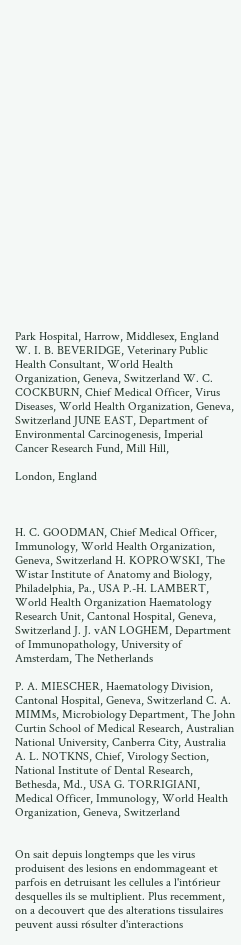Park Hospital, Harrow, Middlesex, England W. I. B. BEVERIDGE, Veterinary Public Health Consultant, World Health Organization, Geneva, Switzerland W. C. COCKBURN, Chief Medical Officer, Virus Diseases, World Health Organization, Geneva, Switzerland JUNE EAST, Department of Environmental Carcinogenesis, Imperial Cancer Research Fund, Mill Hill,

London, England



H. C. GOODMAN, Chief Medical Officer, Immunology, World Health Organization, Geneva, Switzerland H. KOPROWSKI, The Wistar Institute of Anatomy and Biology, Philadelphia, Pa., USA P.-H. LAMBERT, World Health Organization Haematology Research Unit, Cantonal Hospital, Geneva, Switzerland J. J. vAN LOGHEM, Department of Immunopathology, University of Amsterdam, The Netherlands

P. A. MIESCHER, Haematology Division, Cantonal Hospital, Geneva, Switzerland C. A. MIMMs, Microbiology Department, The John Curtin School of Medical Research, Australian National University, Canberra City, Australia A. L. NOTKNS, Chief, Virology Section, National Institute of Dental Research, Bethesda, Md., USA G. TORRIGIANI, Medical Officer, Immunology, World Health Organization, Geneva, Switzerland


On sait depuis longtemps que les virus produisent des lesions en endommageant et parfois en detruisant les cellules a l'int6rieur desquelles ils se multiplient. Plus recemment, on a decouvert que des alterations tissulaires peuvent aussi r6sulter d'interactions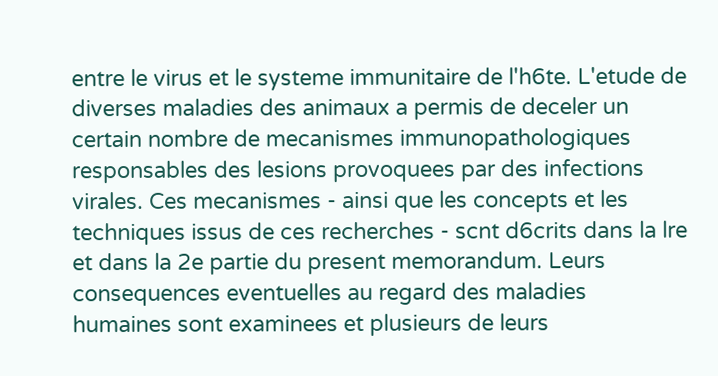entre le virus et le systeme immunitaire de l'h6te. L'etude de diverses maladies des animaux a permis de deceler un certain nombre de mecanismes immunopathologiques responsables des lesions provoquees par des infections virales. Ces mecanismes - ainsi que les concepts et les techniques issus de ces recherches - scnt d6crits dans la lre et dans la 2e partie du present memorandum. Leurs consequences eventuelles au regard des maladies humaines sont examinees et plusieurs de leurs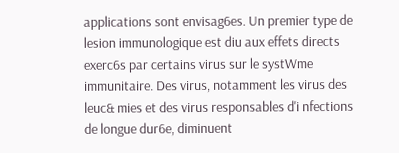applications sont envisag6es. Un premier type de lesion immunologique est diu aux effets directs exerc6s par certains virus sur le systWme immunitaire. Des virus, notamment les virus des leuc& mies et des virus responsables d'i nfections de longue dur6e, diminuent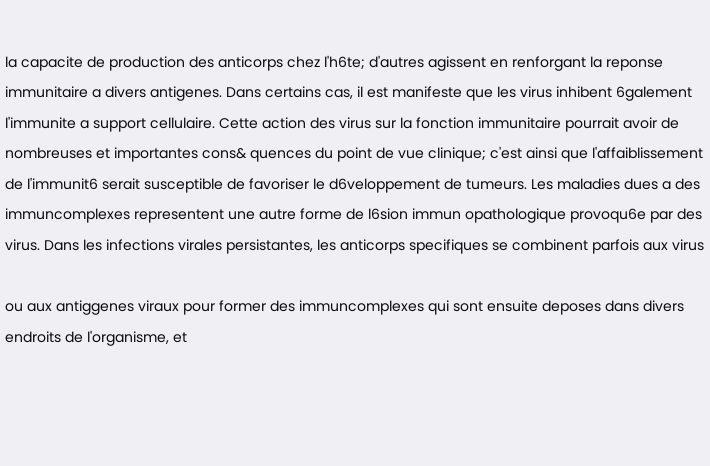la capacite de production des anticorps chez l'h6te; d'autres agissent en renforgant la reponse immunitaire a divers antigenes. Dans certains cas, il est manifeste que les virus inhibent 6galement l'immunite a support cellulaire. Cette action des virus sur la fonction immunitaire pourrait avoir de nombreuses et importantes cons& quences du point de vue clinique; c'est ainsi que l'affaiblissement de l'immunit6 serait susceptible de favoriser le d6veloppement de tumeurs. Les maladies dues a des immuncomplexes representent une autre forme de l6sion immun opathologique provoqu6e par des virus. Dans les infections virales persistantes, les anticorps specifiques se combinent parfois aux virus

ou aux antiggenes viraux pour former des immuncomplexes qui sont ensuite deposes dans divers endroits de l'organisme, et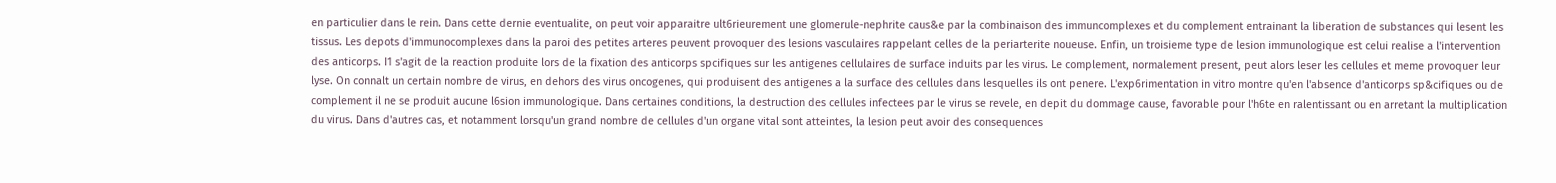en particulier dans le rein. Dans cette dernie eventualite, on peut voir apparaitre ult6rieurement une glomerule-nephrite caus&e par la combinaison des immuncomplexes et du complement entrainant la liberation de substances qui lesent les tissus. Les depots d'immunocomplexes dans la paroi des petites arteres peuvent provoquer des lesions vasculaires rappelant celles de la periarterite noueuse. Enfin, un troisieme type de lesion immunologique est celui realise a l'intervention des anticorps. I1 s'agit de la reaction produite lors de la fixation des anticorps spcifiques sur les antigenes cellulaires de surface induits par les virus. Le complement, normalement present, peut alors leser les cellules et meme provoquer leur lyse. On connalt un certain nombre de virus, en dehors des virus oncogenes, qui produisent des antigenes a la surface des cellules dans lesquelles ils ont penere. L'exp6rimentation in vitro montre qu'en l'absence d'anticorps sp&cifiques ou de complement il ne se produit aucune l6sion immunologique. Dans certaines conditions, la destruction des cellules infectees par le virus se revele, en depit du dommage cause, favorable pour l'h6te en ralentissant ou en arretant la multiplication du virus. Dans d'autres cas, et notamment lorsqu'un grand nombre de cellules d'un organe vital sont atteintes, la lesion peut avoir des consequences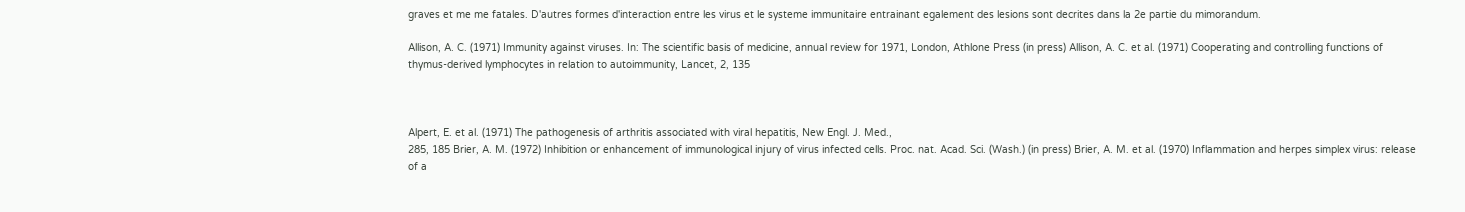graves et me me fatales. D'autres formes d'interaction entre les virus et le systeme immunitaire entrainant egalement des lesions sont decrites dans la 2e partie du mimorandum.

Allison, A. C. (1971) Immunity against viruses. In: The scientific basis of medicine, annual review for 1971, London, Athlone Press (in press) Allison, A. C. et al. (1971) Cooperating and controlling functions of thymus-derived lymphocytes in relation to autoimmunity, Lancet, 2, 135



Alpert, E. et al. (1971) The pathogenesis of arthritis associated with viral hepatitis, New Engl. J. Med.,
285, 185 Brier, A. M. (1972) Inhibition or enhancement of immunological injury of virus infected cells. Proc. nat. Acad. Sci. (Wash.) (in press) Brier, A. M. et al. (1970) Inflammation and herpes simplex virus: release of a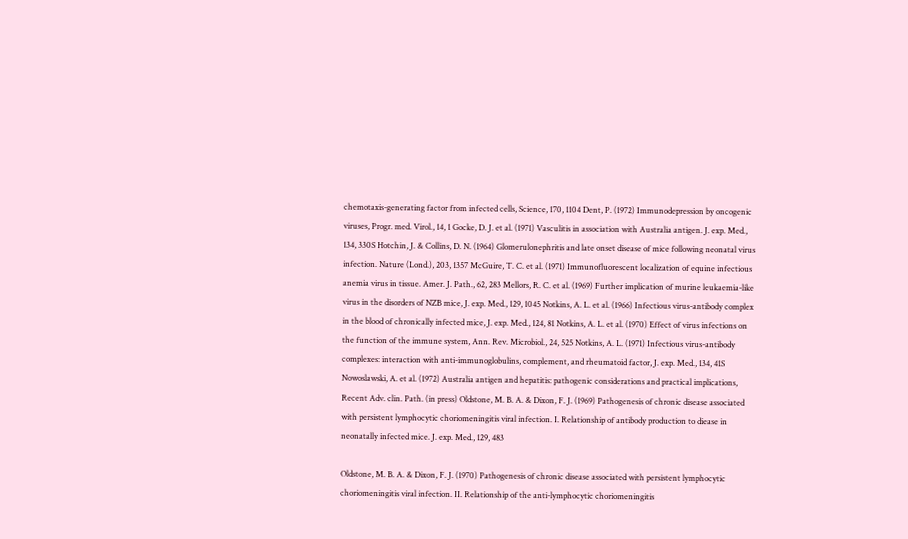chemotaxis-generating factor from infected cells, Science, 170, 1104 Dent, P. (1972) Immunodepression by oncogenic viruses, Progr. med. Virol., 14, 1 Gocke, D. J. et al. (1971) Vasculitis in association with Australia antigen. J. exp. Med., 134, 330S Hotchin, J. & Collins, D. N. (1964) Glomerulonephritis and late onset disease of mice following neonatal virus infection. Nature (Lond.), 203, 1357 McGuire, T. C. et al. (1971) Immunofluorescent localization of equine infectious anemia virus in tissue. Amer. J. Path., 62, 283 Mellors, R. C. et al. (1969) Further implication of murine leukaemia-like virus in the disorders of NZB mice, J. exp. Med., 129, 1045 Notkins, A. L. et al. (1966) Infectious virus-antibody complex in the blood of chronically infected mice, J. exp. Med., 124, 81 Notkins, A. L. et al. (1970) Effect of virus infections on the function of the immune system, Ann. Rev. Microbiol., 24, 525 Notkins, A. L. (1971) Infectious virus-antibody complexes: interaction with anti-immunoglobulins, complement, and rheumatoid factor, J. exp. Med., 134, 41S Nowoslawski, A. et al. (1972) Australia antigen and hepatitis: pathogenic considerations and practical implications, Recent Adv. clin. Path. (in press) Oldstone, M. B. A. & Dixon, F. J. (1969) Pathogenesis of chronic disease associated with persistent lymphocytic choriomeningitis viral infection. I. Relationship of antibody production to diease in neonatally infected mice. J. exp. Med., 129, 483

Oldstone, M. B. A. & Dixon, F. J. (1970) Pathogenesis of chronic disease associated with persistent lymphocytic choriomeningitis viral infection. II. Relationship of the anti-lymphocytic choriomeningitis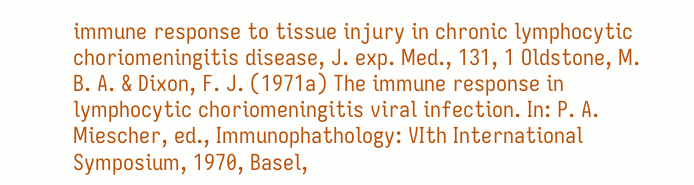immune response to tissue injury in chronic lymphocytic choriomeningitis disease, J. exp. Med., 131, 1 Oldstone, M. B. A. & Dixon, F. J. (1971a) The immune response in lymphocytic choriomeningitis viral infection. In: P. A. Miescher, ed., Immunophathology: VIth International Symposium, 1970, Basel,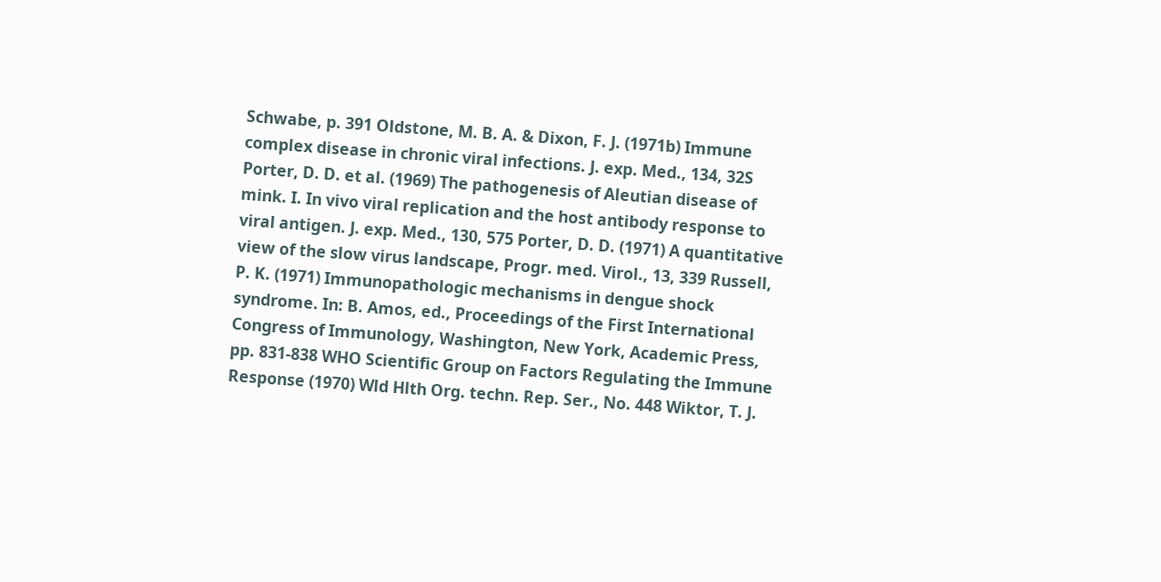Schwabe, p. 391 Oldstone, M. B. A. & Dixon, F. J. (1971b) Immune complex disease in chronic viral infections. J. exp. Med., 134, 32S Porter, D. D. et al. (1969) The pathogenesis of Aleutian disease of mink. I. In vivo viral replication and the host antibody response to viral antigen. J. exp. Med., 130, 575 Porter, D. D. (1971) A quantitative view of the slow virus landscape, Progr. med. Virol., 13, 339 Russell, P. K. (1971) Immunopathologic mechanisms in dengue shock syndrome. In: B. Amos, ed., Proceedings of the First International Congress of Immunology, Washington, New York, Academic Press, pp. 831-838 WHO Scientific Group on Factors Regulating the Immune Response (1970) Wld Hlth Org. techn. Rep. Ser., No. 448 Wiktor, T. J.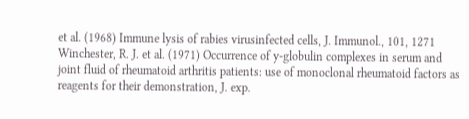et al. (1968) Immune lysis of rabies virusinfected cells, J. Immunol., 101, 1271 Winchester, R. J. et al. (1971) Occurrence of y-globulin complexes in serum and joint fluid of rheumatoid arthritis patients: use of monoclonal rheumatoid factors as reagents for their demonstration, J. exp.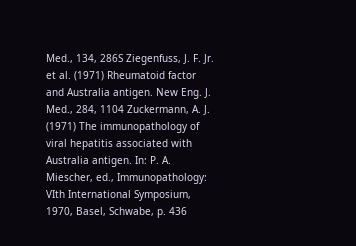Med., 134, 286S Ziegenfuss, J. F. Jr. et al. (1971) Rheumatoid factor and Australia antigen. New Eng. J. Med., 284, 1104 Zuckermann, A. J. (1971) The immunopathology of viral hepatitis associated with Australia antigen. In: P. A. Miescher, ed., Immunopathology: VIth International Symposium, 1970, Basel, Schwabe, p. 436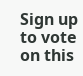Sign up to vote on this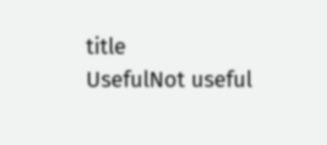title
UsefulNot useful